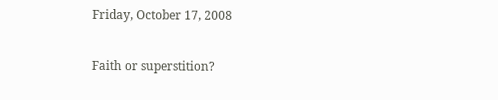Friday, October 17, 2008

Faith or superstition?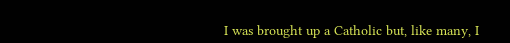I was brought up a Catholic but, like many, I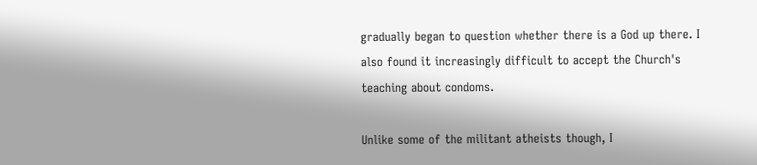gradually began to question whether there is a God up there. I also found it increasingly difficult to accept the Church's teaching about condoms.

Unlike some of the militant atheists though, I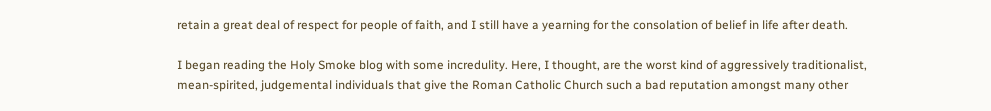retain a great deal of respect for people of faith, and I still have a yearning for the consolation of belief in life after death.

I began reading the Holy Smoke blog with some incredulity. Here, I thought, are the worst kind of aggressively traditionalist, mean-spirited, judgemental individuals that give the Roman Catholic Church such a bad reputation amongst many other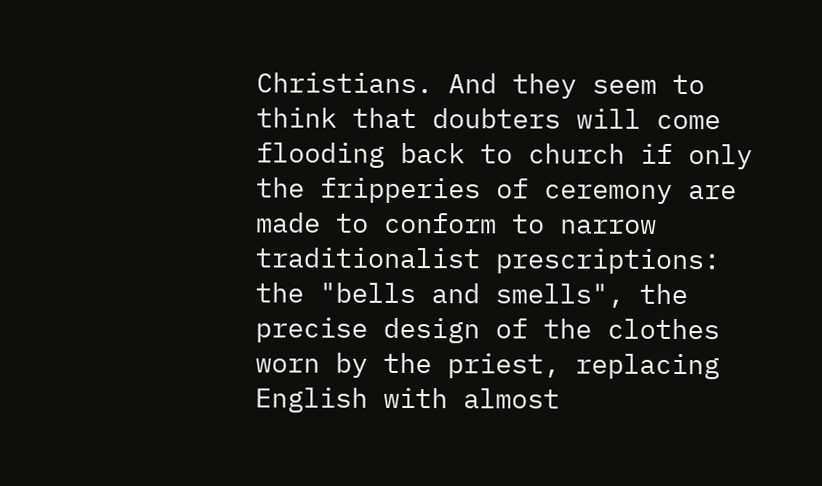Christians. And they seem to think that doubters will come flooding back to church if only the fripperies of ceremony are made to conform to narrow traditionalist prescriptions: the "bells and smells", the precise design of the clothes worn by the priest, replacing English with almost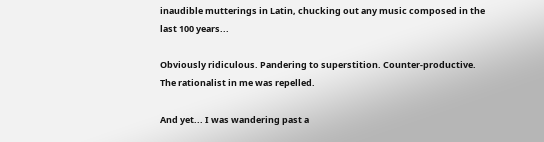inaudible mutterings in Latin, chucking out any music composed in the last 100 years...

Obviously ridiculous. Pandering to superstition. Counter-productive. The rationalist in me was repelled.

And yet... I was wandering past a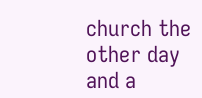church the other day and a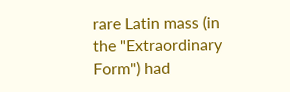rare Latin mass (in the "Extraordinary Form") had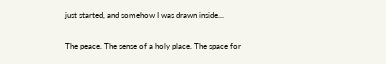just started, and somehow I was drawn inside...

The peace. The sense of a holy place. The space for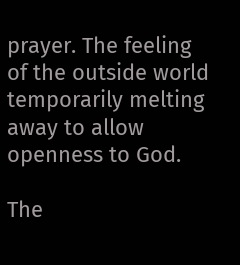prayer. The feeling of the outside world temporarily melting away to allow openness to God.

The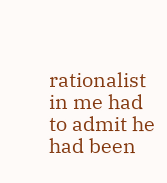rationalist in me had to admit he had been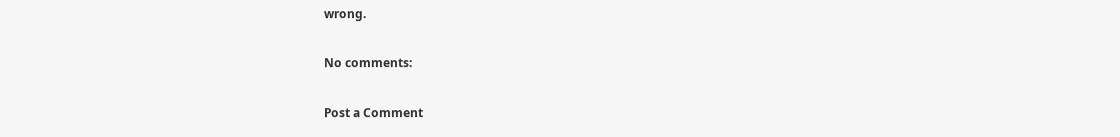wrong.

No comments:

Post a Comment